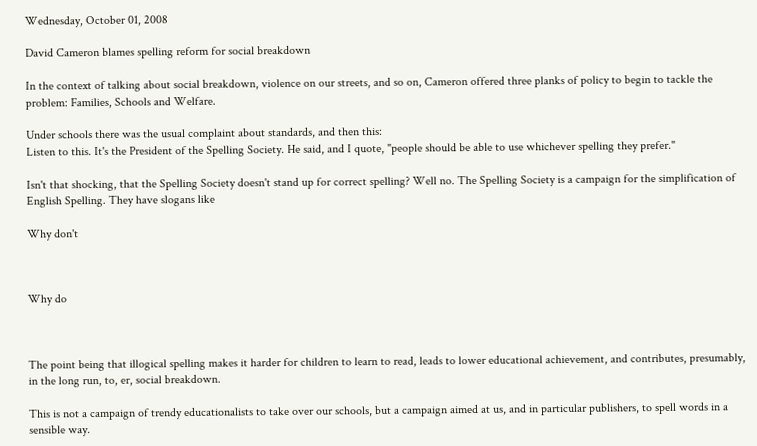Wednesday, October 01, 2008

David Cameron blames spelling reform for social breakdown

In the context of talking about social breakdown, violence on our streets, and so on, Cameron offered three planks of policy to begin to tackle the problem: Families, Schools and Welfare.

Under schools there was the usual complaint about standards, and then this:
Listen to this. It's the President of the Spelling Society. He said, and I quote, "people should be able to use whichever spelling they prefer."

Isn't that shocking, that the Spelling Society doesn't stand up for correct spelling? Well no. The Spelling Society is a campaign for the simplification of English Spelling. They have slogans like

Why don't



Why do



The point being that illogical spelling makes it harder for children to learn to read, leads to lower educational achievement, and contributes, presumably, in the long run, to, er, social breakdown.

This is not a campaign of trendy educationalists to take over our schools, but a campaign aimed at us, and in particular publishers, to spell words in a sensible way.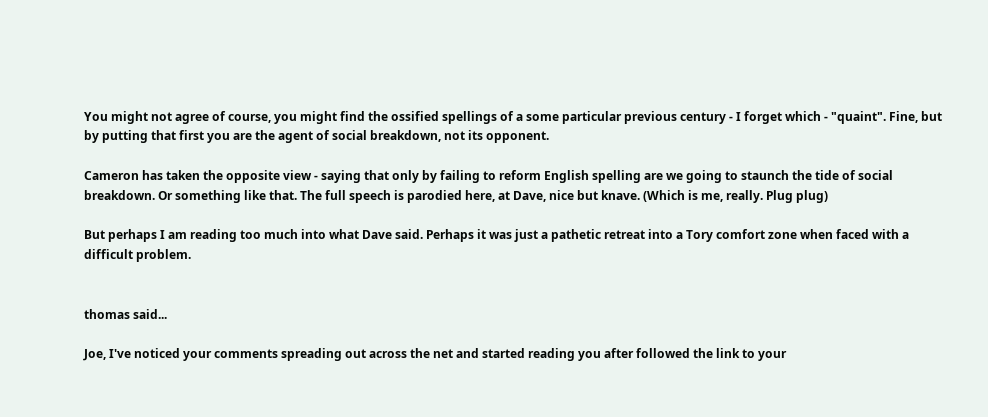You might not agree of course, you might find the ossified spellings of a some particular previous century - I forget which - "quaint". Fine, but by putting that first you are the agent of social breakdown, not its opponent.

Cameron has taken the opposite view - saying that only by failing to reform English spelling are we going to staunch the tide of social breakdown. Or something like that. The full speech is parodied here, at Dave, nice but knave. (Which is me, really. Plug plug)

But perhaps I am reading too much into what Dave said. Perhaps it was just a pathetic retreat into a Tory comfort zone when faced with a difficult problem.


thomas said...

Joe, I've noticed your comments spreading out across the net and started reading you after followed the link to your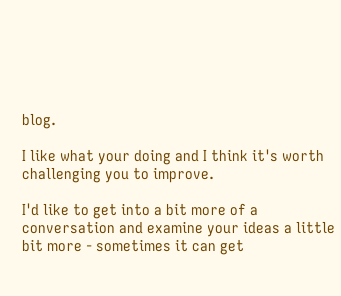blog.

I like what your doing and I think it's worth challenging you to improve.

I'd like to get into a bit more of a conversation and examine your ideas a little bit more - sometimes it can get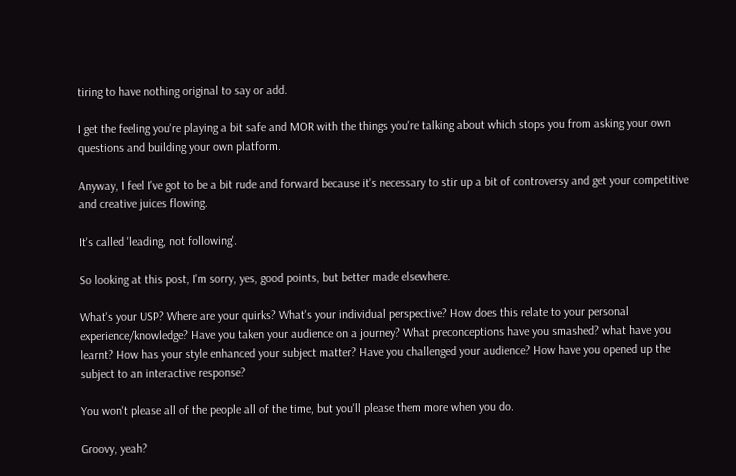tiring to have nothing original to say or add.

I get the feeling you're playing a bit safe and MOR with the things you're talking about which stops you from asking your own questions and building your own platform.

Anyway, I feel I've got to be a bit rude and forward because it's necessary to stir up a bit of controversy and get your competitive and creative juices flowing.

It's called 'leading, not following'.

So looking at this post, I'm sorry, yes, good points, but better made elsewhere.

What's your USP? Where are your quirks? What's your individual perspective? How does this relate to your personal experience/knowledge? Have you taken your audience on a journey? What preconceptions have you smashed? what have you learnt? How has your style enhanced your subject matter? Have you challenged your audience? How have you opened up the subject to an interactive response?

You won't please all of the people all of the time, but you'll please them more when you do.

Groovy, yeah?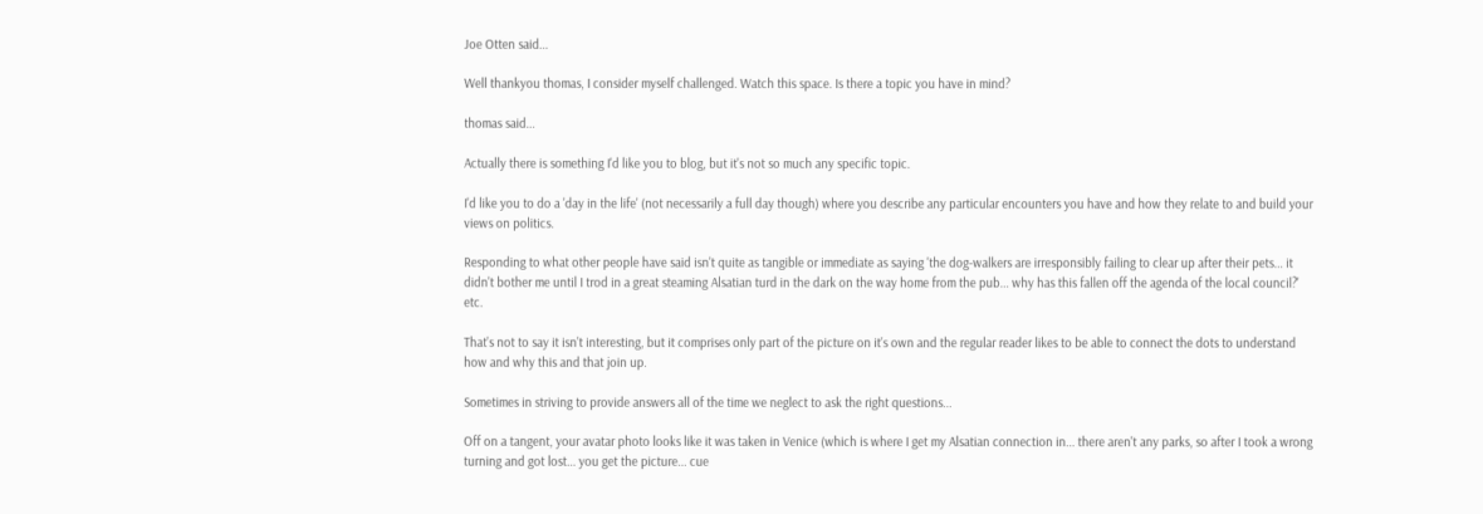Joe Otten said...

Well thankyou thomas, I consider myself challenged. Watch this space. Is there a topic you have in mind?

thomas said...

Actually there is something I'd like you to blog, but it's not so much any specific topic.

I'd like you to do a 'day in the life' (not necessarily a full day though) where you describe any particular encounters you have and how they relate to and build your views on politics.

Responding to what other people have said isn't quite as tangible or immediate as saying 'the dog-walkers are irresponsibly failing to clear up after their pets... it didn't bother me until I trod in a great steaming Alsatian turd in the dark on the way home from the pub... why has this fallen off the agenda of the local council?' etc.

That's not to say it isn't interesting, but it comprises only part of the picture on it's own and the regular reader likes to be able to connect the dots to understand how and why this and that join up.

Sometimes in striving to provide answers all of the time we neglect to ask the right questions...

Off on a tangent, your avatar photo looks like it was taken in Venice (which is where I get my Alsatian connection in... there aren't any parks, so after I took a wrong turning and got lost... you get the picture... cue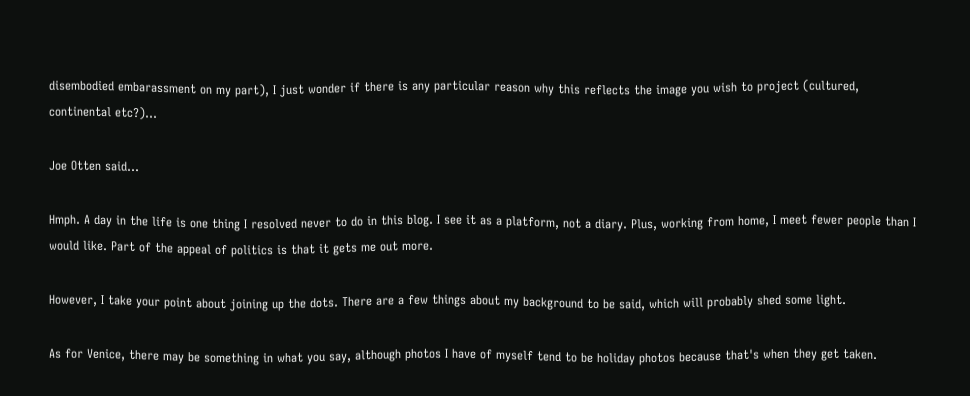disembodied embarassment on my part), I just wonder if there is any particular reason why this reflects the image you wish to project (cultured, continental etc?)...

Joe Otten said...

Hmph. A day in the life is one thing I resolved never to do in this blog. I see it as a platform, not a diary. Plus, working from home, I meet fewer people than I would like. Part of the appeal of politics is that it gets me out more.

However, I take your point about joining up the dots. There are a few things about my background to be said, which will probably shed some light.

As for Venice, there may be something in what you say, although photos I have of myself tend to be holiday photos because that's when they get taken.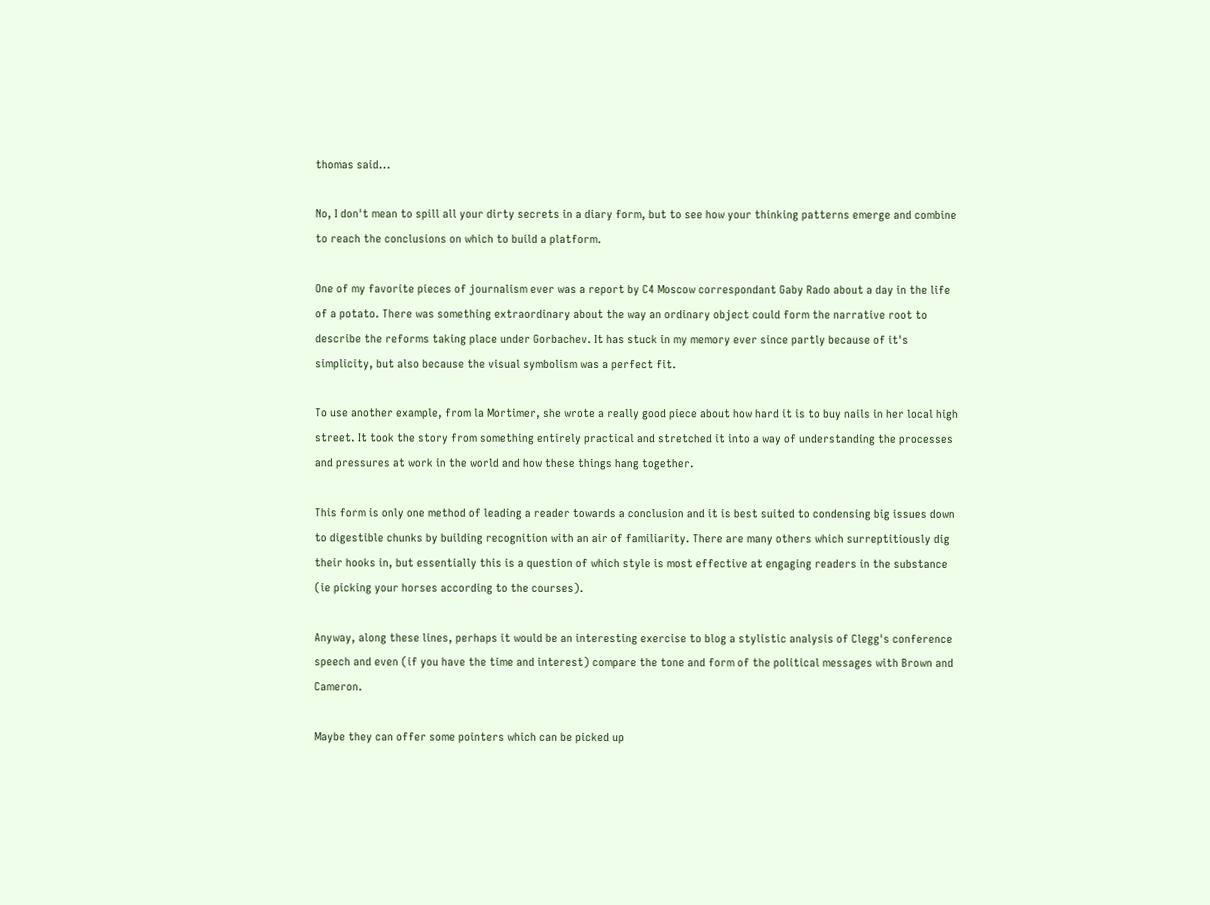thomas said...

No, I don't mean to spill all your dirty secrets in a diary form, but to see how your thinking patterns emerge and combine to reach the conclusions on which to build a platform.

One of my favorite pieces of journalism ever was a report by C4 Moscow correspondant Gaby Rado about a day in the life of a potato. There was something extraordinary about the way an ordinary object could form the narrative root to describe the reforms taking place under Gorbachev. It has stuck in my memory ever since partly because of it's simplicity, but also because the visual symbolism was a perfect fit.

To use another example, from la Mortimer, she wrote a really good piece about how hard it is to buy nails in her local high street. It took the story from something entirely practical and stretched it into a way of understanding the processes and pressures at work in the world and how these things hang together.

This form is only one method of leading a reader towards a conclusion and it is best suited to condensing big issues down to digestible chunks by building recognition with an air of familiarity. There are many others which surreptitiously dig their hooks in, but essentially this is a question of which style is most effective at engaging readers in the substance (ie picking your horses according to the courses).

Anyway, along these lines, perhaps it would be an interesting exercise to blog a stylistic analysis of Clegg's conference speech and even (if you have the time and interest) compare the tone and form of the political messages with Brown and Cameron.

Maybe they can offer some pointers which can be picked up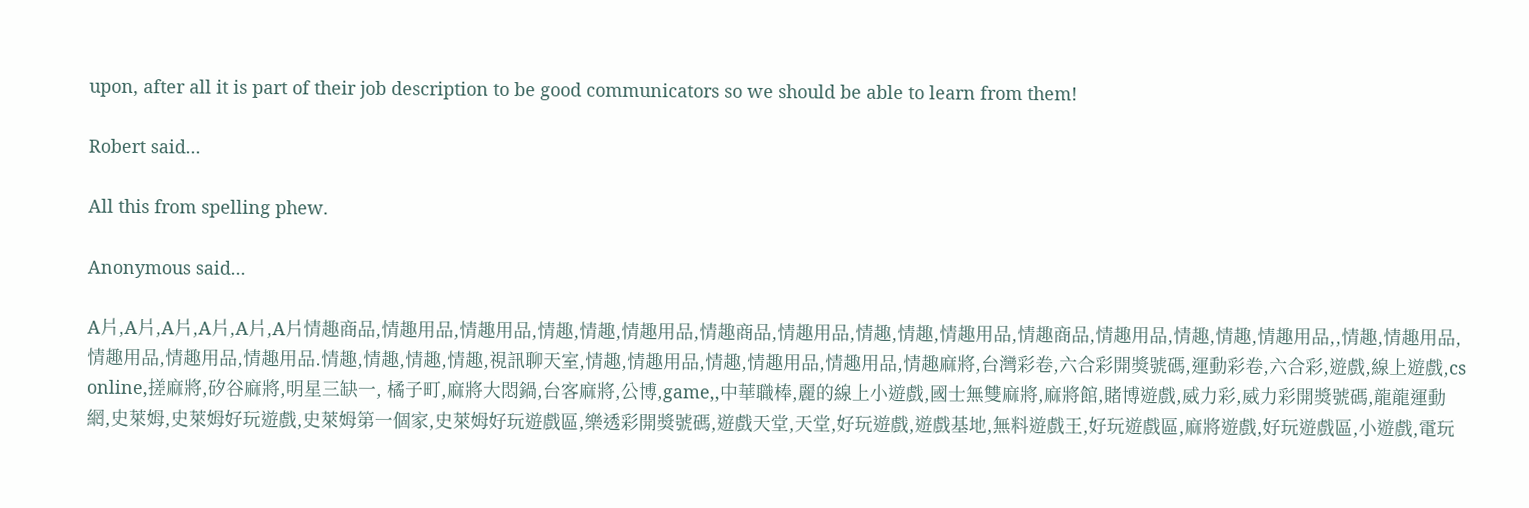upon, after all it is part of their job description to be good communicators so we should be able to learn from them!

Robert said...

All this from spelling phew.

Anonymous said...

A片,A片,A片,A片,A片,A片情趣商品,情趣用品,情趣用品,情趣,情趣,情趣用品,情趣商品,情趣用品,情趣,情趣,情趣用品,情趣商品,情趣用品,情趣,情趣,情趣用品,,情趣,情趣用品,情趣用品,情趣用品,情趣用品.情趣,情趣,情趣,情趣,視訊聊天室,情趣,情趣用品,情趣,情趣用品,情趣用品,情趣麻將,台灣彩卷,六合彩開獎號碼,運動彩卷,六合彩,遊戲,線上遊戲,cs online,搓麻將,矽谷麻將,明星三缺一, 橘子町,麻將大悶鍋,台客麻將,公博,game,,中華職棒,麗的線上小遊戲,國士無雙麻將,麻將館,賭博遊戲,威力彩,威力彩開獎號碼,龍龍運動網,史萊姆,史萊姆好玩遊戲,史萊姆第一個家,史萊姆好玩遊戲區,樂透彩開獎號碼,遊戲天堂,天堂,好玩遊戲,遊戲基地,無料遊戲王,好玩遊戲區,麻將遊戲,好玩遊戲區,小遊戲,電玩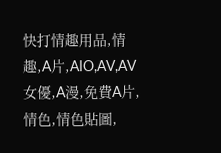快打情趣用品,情趣,A片,AIO,AV,AV女優,A漫,免費A片,情色,情色貼圖,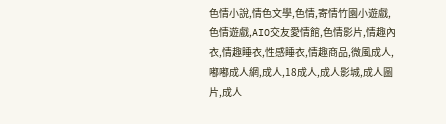色情小說,情色文學,色情,寄情竹園小遊戲,色情遊戲,AIO交友愛情館,色情影片,情趣內衣,情趣睡衣,性感睡衣,情趣商品,微風成人,嘟嘟成人網,成人,18成人,成人影城,成人圖片,成人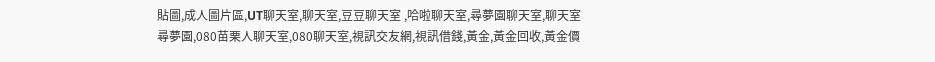貼圖,成人圖片區,UT聊天室,聊天室,豆豆聊天室 ,哈啦聊天室,尋夢園聊天室,聊天室尋夢園,080苗栗人聊天室,080聊天室,視訊交友網,視訊借錢,黃金,黃金回收,黃金價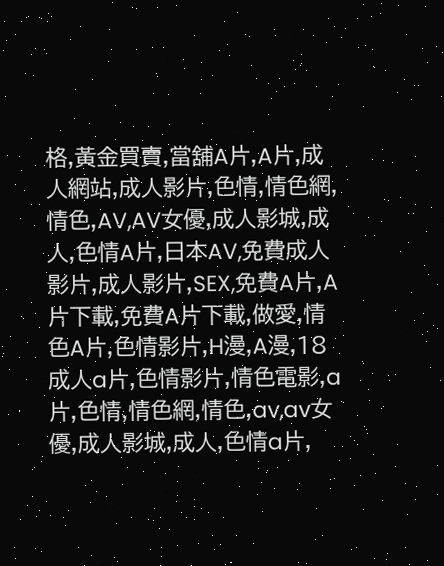格,黃金買賣,當舖A片,A片,成人網站,成人影片,色情,情色網,情色,AV,AV女優,成人影城,成人,色情A片,日本AV,免費成人影片,成人影片,SEX,免費A片,A片下載,免費A片下載,做愛,情色A片,色情影片,H漫,A漫,18成人a片,色情影片,情色電影,a片,色情,情色網,情色,av,av女優,成人影城,成人,色情a片,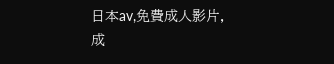日本av,免費成人影片,成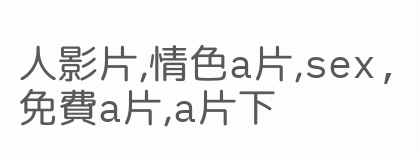人影片,情色a片,sex,免費a片,a片下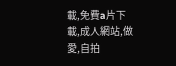載,免費a片下載,成人網站,做愛,自拍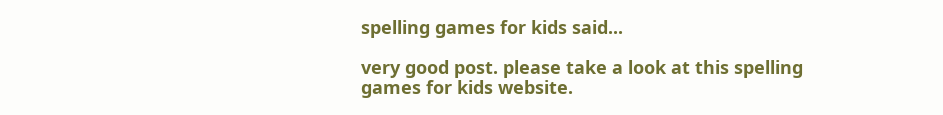spelling games for kids said...

very good post. please take a look at this spelling games for kids website.